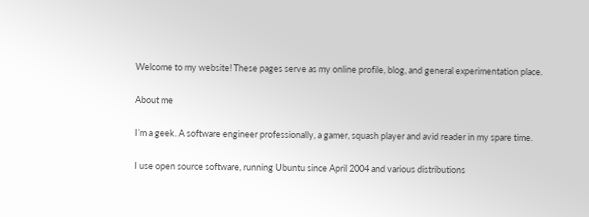Welcome to my website! These pages serve as my online profile, blog, and general experimentation place.

About me

I’m a geek. A software engineer professionally, a gamer, squash player and avid reader in my spare time.

I use open source software, running Ubuntu since April 2004 and various distributions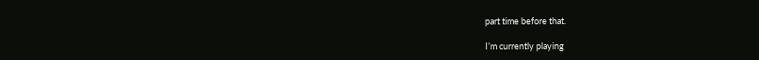part time before that.

I’m currently playing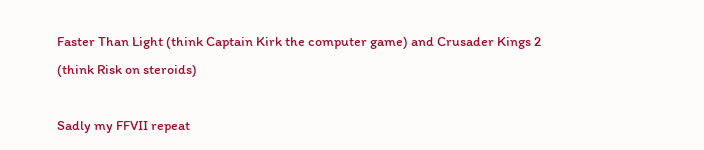Faster Than Light (think Captain Kirk the computer game) and Crusader Kings 2 (think Risk on steroids)

Sadly my FFVII repeat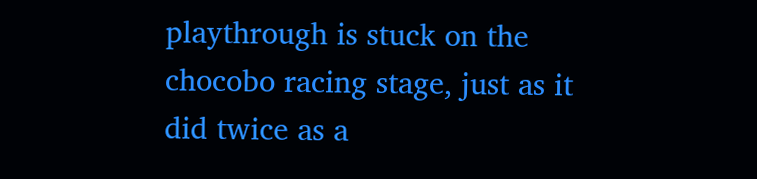playthrough is stuck on the chocobo racing stage, just as it did twice as a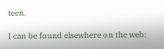teen.

I can be found elsewhere on the web: